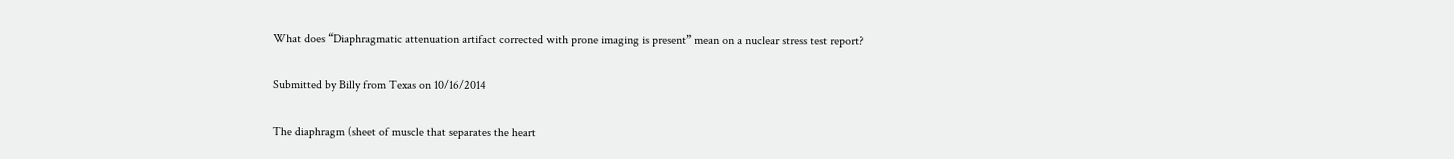What does “Diaphragmatic attenuation artifact corrected with prone imaging is present” mean on a nuclear stress test report?

Submitted by Billy from Texas on 10/16/2014

The diaphragm (sheet of muscle that separates the heart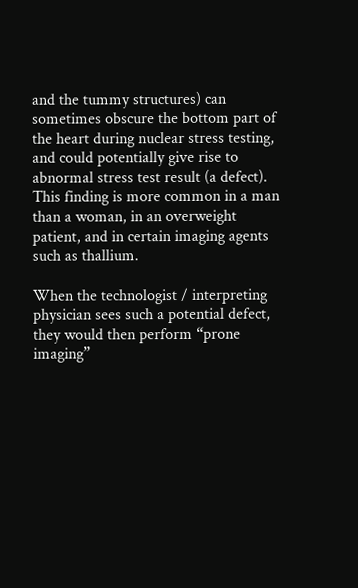and the tummy structures) can sometimes obscure the bottom part of the heart during nuclear stress testing, and could potentially give rise to abnormal stress test result (a defect). This finding is more common in a man than a woman, in an overweight patient, and in certain imaging agents such as thallium.

When the technologist / interpreting physician sees such a potential defect, they would then perform “prone imaging”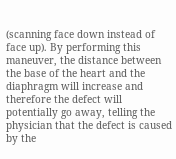(scanning face down instead of face up). By performing this maneuver, the distance between the base of the heart and the diaphragm will increase and therefore the defect will potentially go away, telling the physician that the defect is caused by the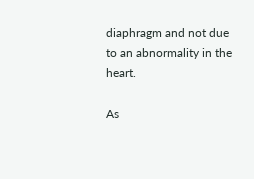diaphragm and not due to an abnormality in the heart.

As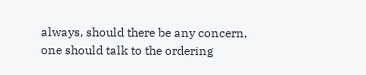always, should there be any concern, one should talk to the ordering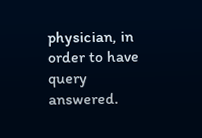physician, in order to have query answered.